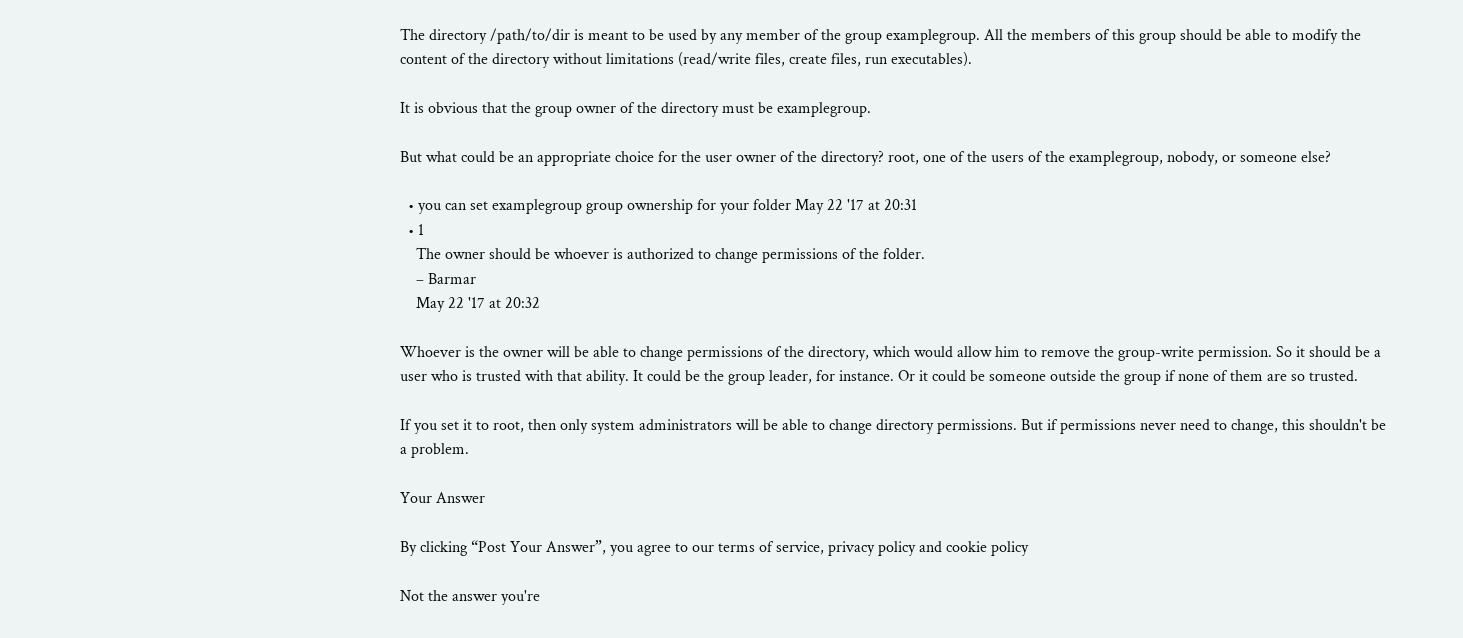The directory /path/to/dir is meant to be used by any member of the group examplegroup. All the members of this group should be able to modify the content of the directory without limitations (read/write files, create files, run executables).

It is obvious that the group owner of the directory must be examplegroup.

But what could be an appropriate choice for the user owner of the directory? root, one of the users of the examplegroup, nobody, or someone else?

  • you can set examplegroup group ownership for your folder May 22 '17 at 20:31
  • 1
    The owner should be whoever is authorized to change permissions of the folder.
    – Barmar
    May 22 '17 at 20:32

Whoever is the owner will be able to change permissions of the directory, which would allow him to remove the group-write permission. So it should be a user who is trusted with that ability. It could be the group leader, for instance. Or it could be someone outside the group if none of them are so trusted.

If you set it to root, then only system administrators will be able to change directory permissions. But if permissions never need to change, this shouldn't be a problem.

Your Answer

By clicking “Post Your Answer”, you agree to our terms of service, privacy policy and cookie policy

Not the answer you're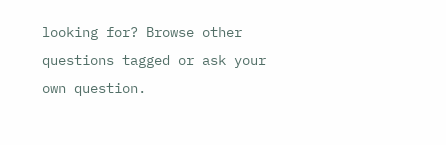looking for? Browse other questions tagged or ask your own question.